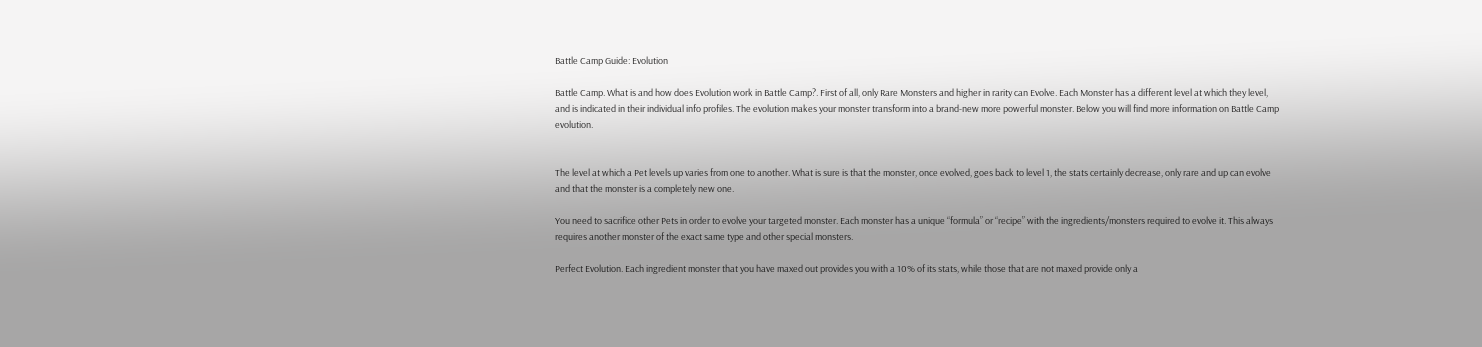Battle Camp Guide: Evolution

Battle Camp. What is and how does Evolution work in Battle Camp?. First of all, only Rare Monsters and higher in rarity can Evolve. Each Monster has a different level at which they level, and is indicated in their individual info profiles. The evolution makes your monster transform into a brand-new more powerful monster. Below you will find more information on Battle Camp evolution.


The level at which a Pet levels up varies from one to another. What is sure is that the monster, once evolved, goes back to level 1, the stats certainly decrease, only rare and up can evolve and that the monster is a completely new one.

You need to sacrifice other Pets in order to evolve your targeted monster. Each monster has a unique “formula” or “recipe” with the ingredients/monsters required to evolve it. This always requires another monster of the exact same type and other special monsters.

Perfect Evolution. Each ingredient monster that you have maxed out provides you with a 10% of its stats, while those that are not maxed provide only a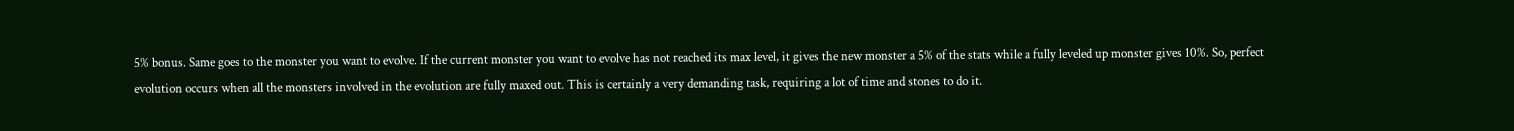5% bonus. Same goes to the monster you want to evolve. If the current monster you want to evolve has not reached its max level, it gives the new monster a 5% of the stats while a fully leveled up monster gives 10%. So, perfect evolution occurs when all the monsters involved in the evolution are fully maxed out. This is certainly a very demanding task, requiring a lot of time and stones to do it.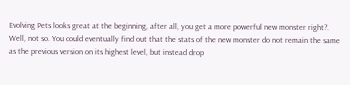Evolving Pets looks great at the beginning, after all, you get a more powerful new monster right?. Well, not so. You could eventually find out that the stats of the new monster do not remain the same as the previous version on its highest level, but instead drop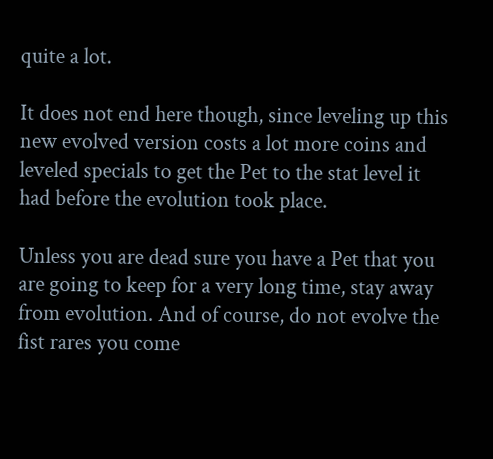quite a lot.

It does not end here though, since leveling up this new evolved version costs a lot more coins and leveled specials to get the Pet to the stat level it had before the evolution took place.

Unless you are dead sure you have a Pet that you are going to keep for a very long time, stay away from evolution. And of course, do not evolve the fist rares you come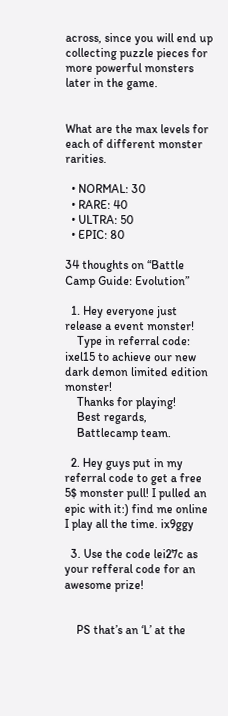across, since you will end up collecting puzzle pieces for more powerful monsters later in the game.


What are the max levels for each of different monster rarities.

  • NORMAL: 30
  • RARE: 40
  • ULTRA: 50
  • EPIC: 80

34 thoughts on “Battle Camp Guide: Evolution”

  1. Hey everyone just release a event monster!
    Type in referral code: ixel15 to achieve our new dark demon limited edition monster!
    Thanks for playing!
    Best regards,
    Battlecamp team.

  2. Hey guys put in my referral code to get a free 5$ monster pull! I pulled an epic with it:) find me online I play all the time. ix9ggy

  3. Use the code lei27c as your refferal code for an awesome prize!


    PS that’s an ‘L’ at the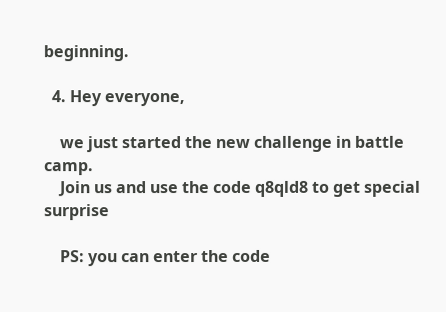beginning.

  4. Hey everyone,

    we just started the new challenge in battle camp.
    Join us and use the code q8qld8 to get special surprise

    PS: you can enter the code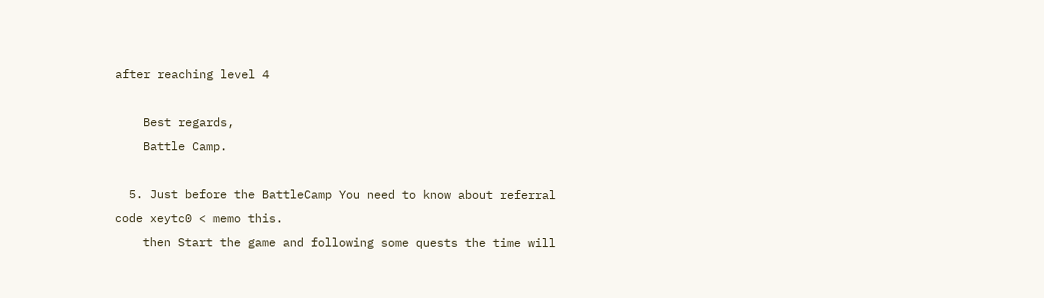after reaching level 4

    Best regards,
    Battle Camp.

  5. Just before the BattleCamp You need to know about referral code xeytc0 < memo this.
    then Start the game and following some quests the time will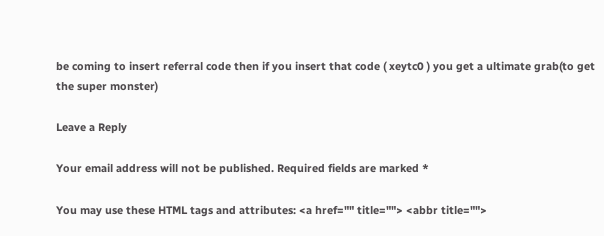be coming to insert referral code then if you insert that code ( xeytc0 ) you get a ultimate grab(to get the super monster)

Leave a Reply

Your email address will not be published. Required fields are marked *

You may use these HTML tags and attributes: <a href="" title=""> <abbr title="">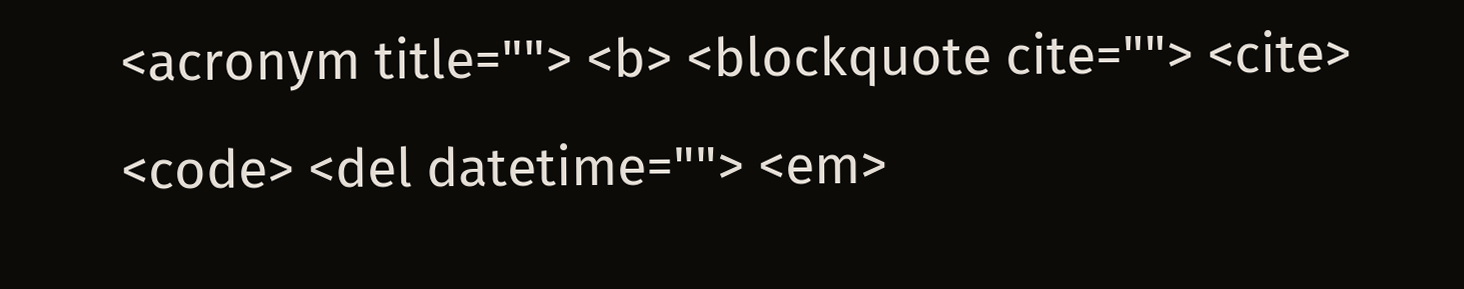<acronym title=""> <b> <blockquote cite=""> <cite> <code> <del datetime=""> <em>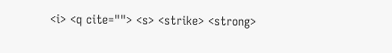<i> <q cite=""> <s> <strike> <strong>